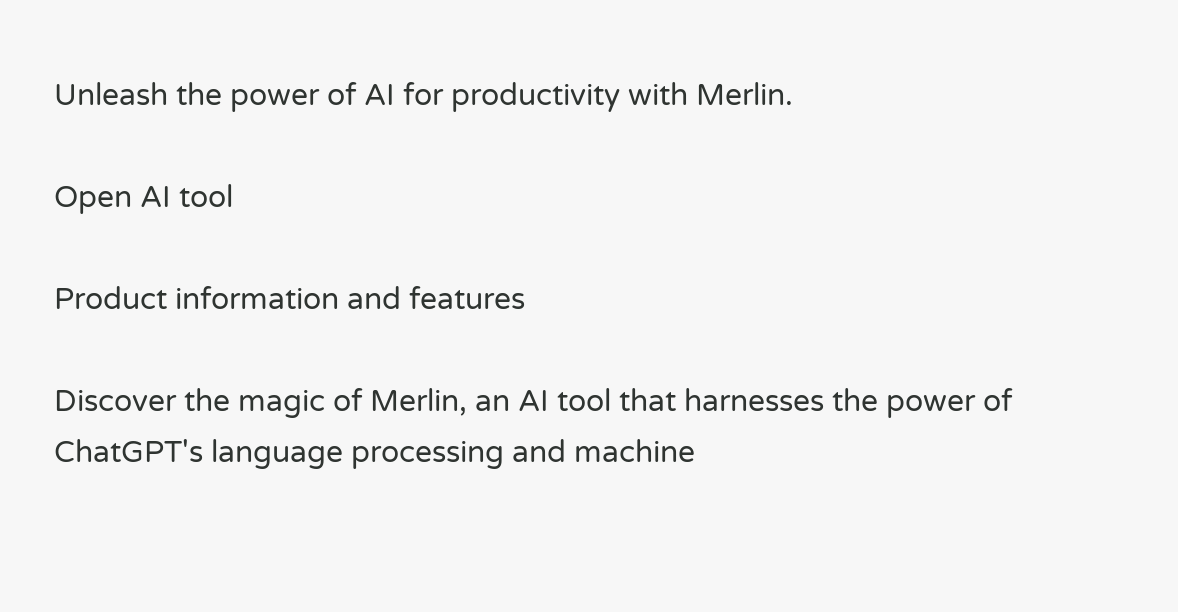Unleash the power of AI for productivity with Merlin.

Open AI tool

Product information and features

Discover the magic of Merlin, an AI tool that harnesses the power of ChatGPT's language processing and machine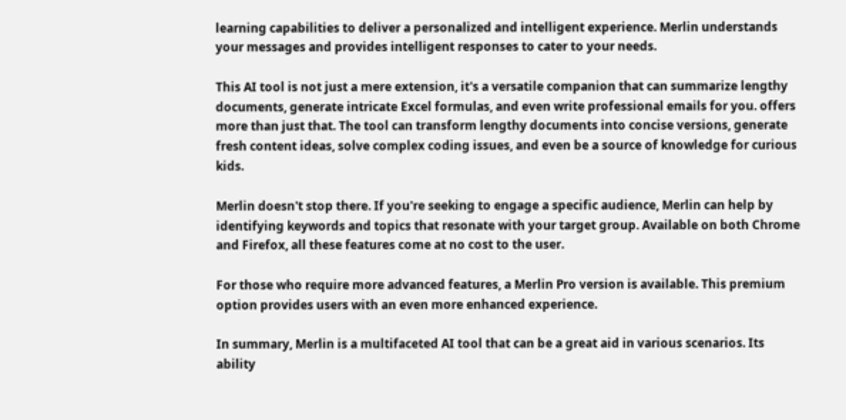learning capabilities to deliver a personalized and intelligent experience. Merlin understands your messages and provides intelligent responses to cater to your needs.

This AI tool is not just a mere extension, it's a versatile companion that can summarize lengthy documents, generate intricate Excel formulas, and even write professional emails for you. offers more than just that. The tool can transform lengthy documents into concise versions, generate fresh content ideas, solve complex coding issues, and even be a source of knowledge for curious kids.

Merlin doesn't stop there. If you're seeking to engage a specific audience, Merlin can help by identifying keywords and topics that resonate with your target group. Available on both Chrome and Firefox, all these features come at no cost to the user.

For those who require more advanced features, a Merlin Pro version is available. This premium option provides users with an even more enhanced experience.

In summary, Merlin is a multifaceted AI tool that can be a great aid in various scenarios. Its ability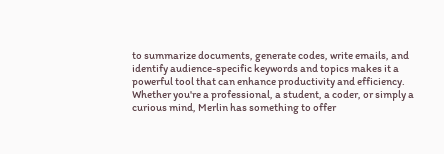to summarize documents, generate codes, write emails, and identify audience-specific keywords and topics makes it a powerful tool that can enhance productivity and efficiency. Whether you're a professional, a student, a coder, or simply a curious mind, Merlin has something to offer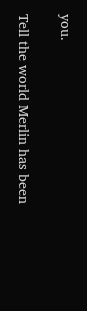you.

Tell the world Merlin has been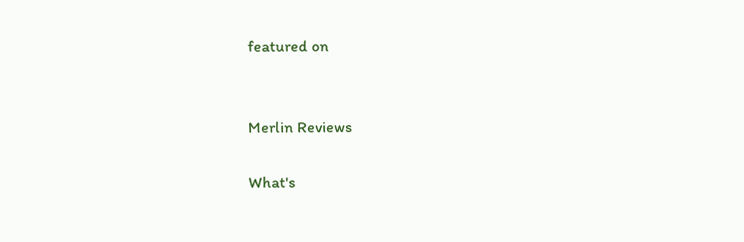featured on


Merlin Reviews

What's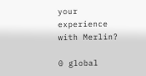your experience with Merlin?

0 global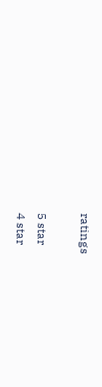ratings

5 star
4 star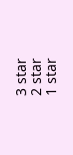3 star
2 star
1 star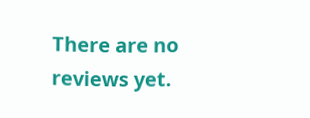There are no reviews yet.